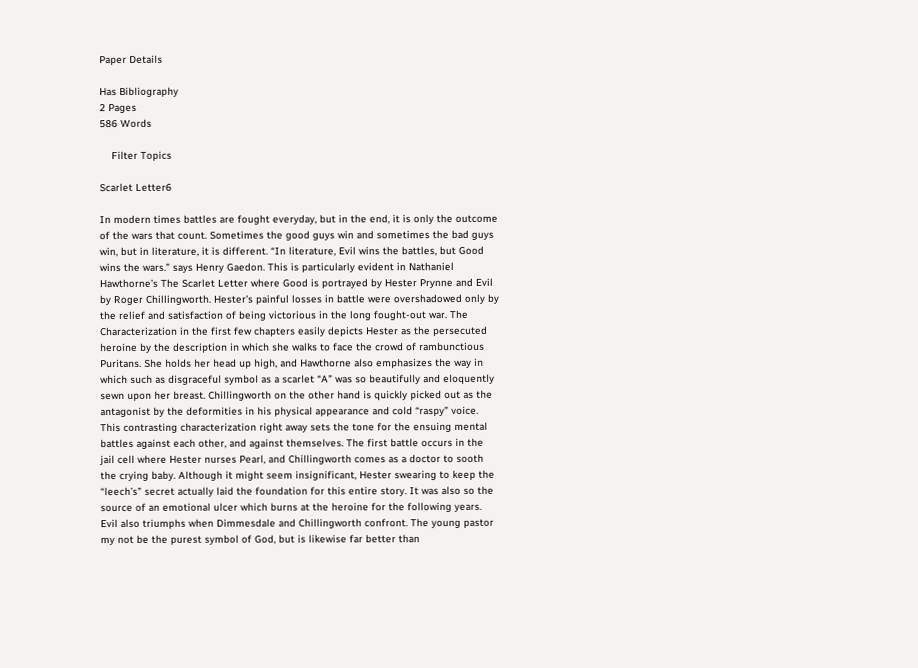Paper Details

Has Bibliography
2 Pages
586 Words

    Filter Topics

Scarlet Letter6

In modern times battles are fought everyday, but in the end, it is only the outcome of the wars that count. Sometimes the good guys win and sometimes the bad guys win, but in literature, it is different. “In literature, Evil wins the battles, but Good wins the wars.” says Henry Gaedon. This is particularly evident in Nathaniel Hawthorne’s The Scarlet Letter where Good is portrayed by Hester Prynne and Evil by Roger Chillingworth. Hester’s painful losses in battle were overshadowed only by the relief and satisfaction of being victorious in the long fought-out war. The Characterization in the first few chapters easily depicts Hester as the persecuted heroine by the description in which she walks to face the crowd of rambunctious Puritans. She holds her head up high, and Hawthorne also emphasizes the way in which such as disgraceful symbol as a scarlet “A” was so beautifully and eloquently sewn upon her breast. Chillingworth on the other hand is quickly picked out as the antagonist by the deformities in his physical appearance and cold “raspy” voice. This contrasting characterization right away sets the tone for the ensuing mental battles against each other, and against themselves. The first battle occurs in the jail cell where Hester nurses Pearl, and Chillingworth comes as a doctor to sooth the crying baby. Although it might seem insignificant, Hester swearing to keep the “leech’s” secret actually laid the foundation for this entire story. It was also so the source of an emotional ulcer which burns at the heroine for the following years. Evil also triumphs when Dimmesdale and Chillingworth confront. The young pastor my not be the purest symbol of God, but is likewise far better than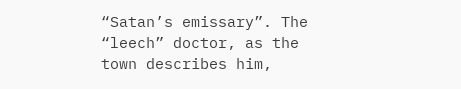“Satan’s emissary”. The “leech” doctor, as the town describes him,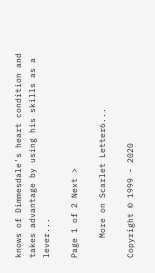knows of Dimmesdale’s heart condition and takes advantage by using his skills as a lever...

Page 1 of 2 Next >

    More on Scarlet Letter6...

Copyright © 1999 - 2020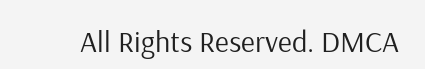All Rights Reserved. DMCA